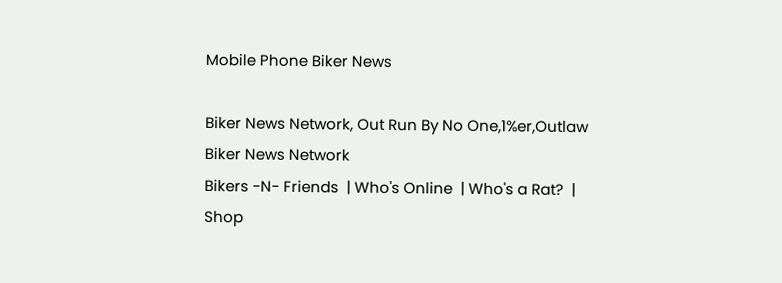Mobile Phone Biker News

Biker News Network, Out Run By No One,1%er,Outlaw
Biker News Network
Bikers -N- Friends  | Who's Online  | Who's a Rat?  |  Shop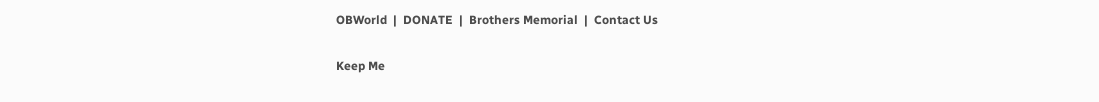OBWorld  |  DONATE  |  Brothers Memorial  |  Contact Us

Keep Me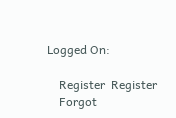Logged On:

    Register  Register
    Forgot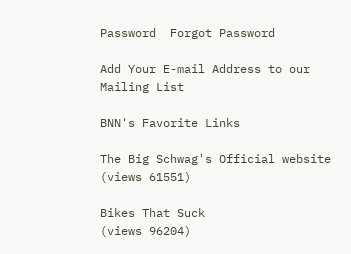Password  Forgot Password

Add Your E-mail Address to our Mailing List

BNN's Favorite Links

The Big Schwag's Official website
(views 61551)

Bikes That Suck
(views 96204)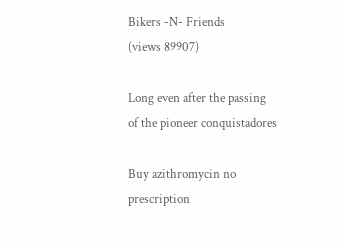Bikers -N- Friends
(views 89907)

Long even after the passing of the pioneer conquistadores

Buy azithromycin no prescription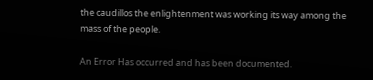the caudillos the enlightenment was working its way among the mass of the people.

An Error Has occurred and has been documented.